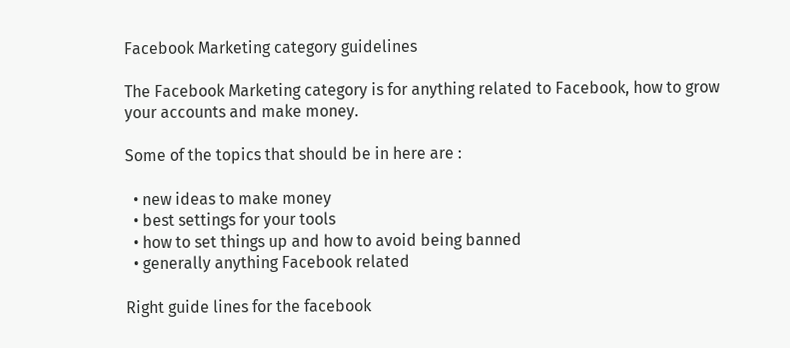Facebook Marketing category guidelines

The Facebook Marketing category is for anything related to Facebook, how to grow your accounts and make money.

Some of the topics that should be in here are :

  • new ideas to make money
  • best settings for your tools
  • how to set things up and how to avoid being banned
  • generally anything Facebook related

Right guide lines for the facebook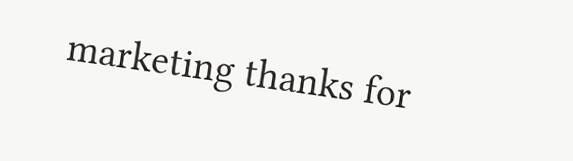marketing thanks for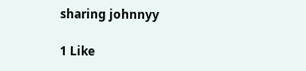sharing johnnyy

1 Like